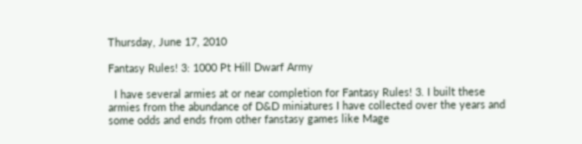Thursday, June 17, 2010

Fantasy Rules! 3: 1000 Pt Hill Dwarf Army

  I have several armies at or near completion for Fantasy Rules! 3. I built these armies from the abundance of D&D miniatures I have collected over the years and some odds and ends from other fanstasy games like Mage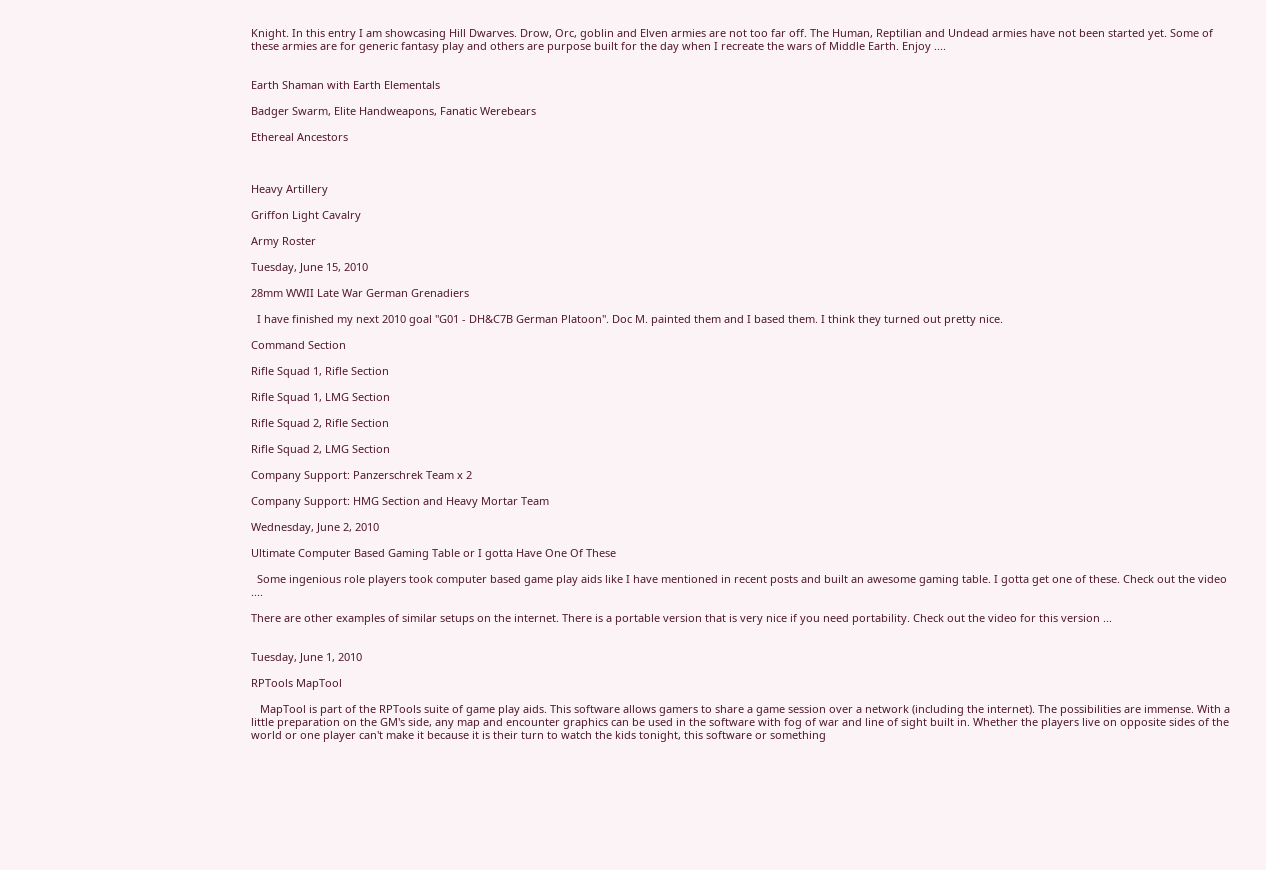Knight. In this entry I am showcasing Hill Dwarves. Drow, Orc, goblin and Elven armies are not too far off. The Human, Reptilian and Undead armies have not been started yet. Some of these armies are for generic fantasy play and others are purpose built for the day when I recreate the wars of Middle Earth. Enjoy ....


Earth Shaman with Earth Elementals

Badger Swarm, Elite Handweapons, Fanatic Werebears

Ethereal Ancestors



Heavy Artillery

Griffon Light Cavalry

Army Roster

Tuesday, June 15, 2010

28mm WWII Late War German Grenadiers

  I have finished my next 2010 goal "G01 - DH&C7B German Platoon". Doc M. painted them and I based them. I think they turned out pretty nice.

Command Section

Rifle Squad 1, Rifle Section

Rifle Squad 1, LMG Section

Rifle Squad 2, Rifle Section

Rifle Squad 2, LMG Section

Company Support: Panzerschrek Team x 2

Company Support: HMG Section and Heavy Mortar Team

Wednesday, June 2, 2010

Ultimate Computer Based Gaming Table or I gotta Have One Of These

  Some ingenious role players took computer based game play aids like I have mentioned in recent posts and built an awesome gaming table. I gotta get one of these. Check out the video ....

There are other examples of similar setups on the internet. There is a portable version that is very nice if you need portability. Check out the video for this version ...


Tuesday, June 1, 2010

RPTools MapTool

   MapTool is part of the RPTools suite of game play aids. This software allows gamers to share a game session over a network (including the internet). The possibilities are immense. With a little preparation on the GM's side, any map and encounter graphics can be used in the software with fog of war and line of sight built in. Whether the players live on opposite sides of the world or one player can't make it because it is their turn to watch the kids tonight, this software or something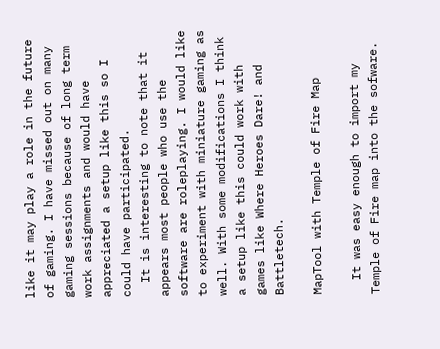like it may play a role in the future of gaming. I have missed out on many gaming sessions because of long term work assignments and would have appreciated a setup like this so I could have participated.
  It is interesting to note that it appears most people who use the software are roleplaying. I would like to experiment with miniature gaming as well. With some modifications I think a setup like this could work with games like Where Heroes Dare! and Battletech.

MapTool with Temple of Fire Map

  It was easy enough to import my Temple of Fire map into the sofware.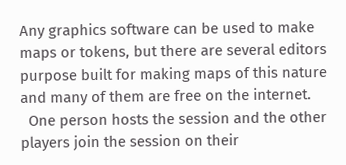Any graphics software can be used to make maps or tokens, but there are several editors purpose built for making maps of this nature and many of them are free on the internet.
  One person hosts the session and the other players join the session on their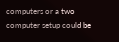computers or a two computer setup could be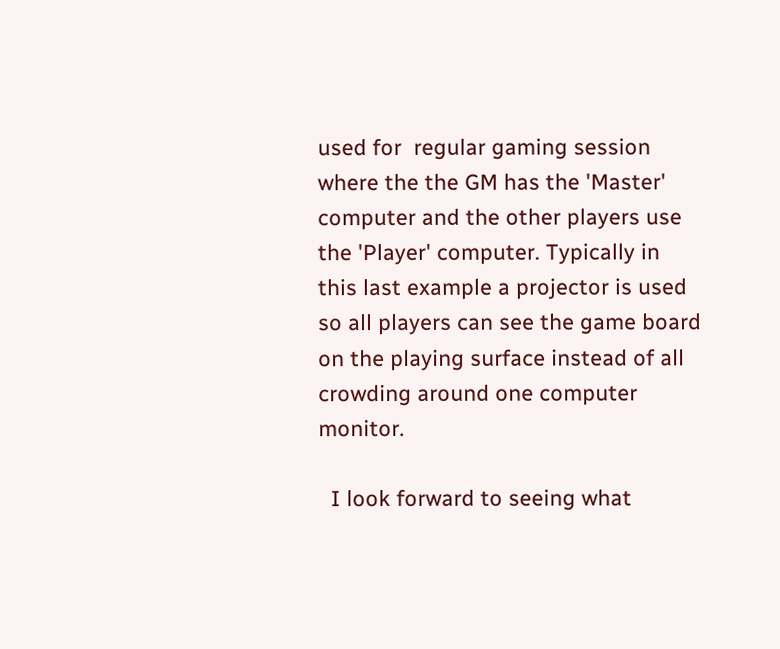used for  regular gaming session where the the GM has the 'Master' computer and the other players use the 'Player' computer. Typically in this last example a projector is used so all players can see the game board on the playing surface instead of all crowding around one computer monitor.

  I look forward to seeing what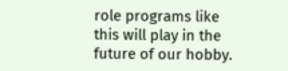role programs like this will play in the future of our hobby.